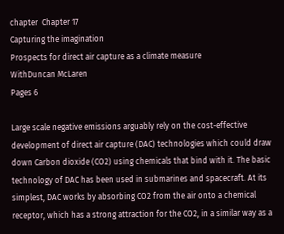chapter  Chapter 17
Capturing the imagination
Prospects for direct air capture as a climate measure
WithDuncan McLaren
Pages 6

Large scale negative emissions arguably rely on the cost-effective development of direct air capture (DAC) technologies which could draw down Carbon dioxide (CO2) using chemicals that bind with it. The basic technology of DAC has been used in submarines and spacecraft. At its simplest, DAC works by absorbing CO2 from the air onto a chemical receptor, which has a strong attraction for the CO2, in a similar way as a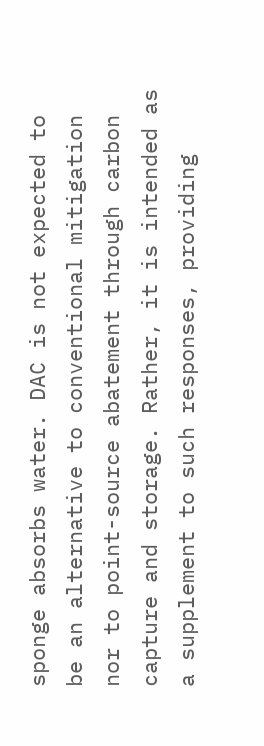sponge absorbs water. DAC is not expected to be an alternative to conventional mitigation nor to point-source abatement through carbon capture and storage. Rather, it is intended as a supplement to such responses, providing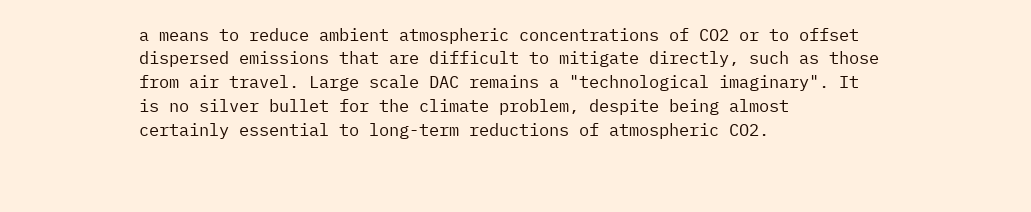a means to reduce ambient atmospheric concentrations of CO2 or to offset dispersed emissions that are difficult to mitigate directly, such as those from air travel. Large scale DAC remains a "technological imaginary". It is no silver bullet for the climate problem, despite being almost certainly essential to long-term reductions of atmospheric CO2.